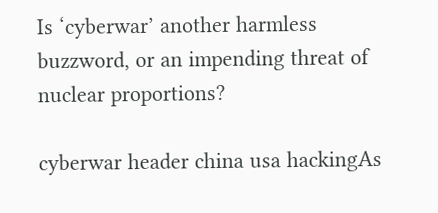Is ‘cyberwar’ another harmless buzzword, or an impending threat of nuclear proportions?

cyberwar header china usa hackingAs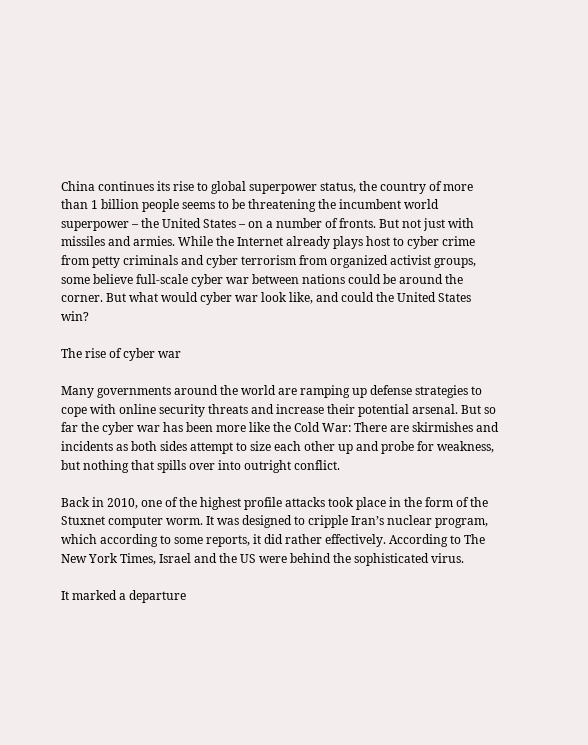China continues its rise to global superpower status, the country of more than 1 billion people seems to be threatening the incumbent world superpower – the United States – on a number of fronts. But not just with missiles and armies. While the Internet already plays host to cyber crime from petty criminals and cyber terrorism from organized activist groups, some believe full-scale cyber war between nations could be around the corner. But what would cyber war look like, and could the United States win?

The rise of cyber war

Many governments around the world are ramping up defense strategies to cope with online security threats and increase their potential arsenal. But so far the cyber war has been more like the Cold War: There are skirmishes and incidents as both sides attempt to size each other up and probe for weakness, but nothing that spills over into outright conflict.

Back in 2010, one of the highest profile attacks took place in the form of the Stuxnet computer worm. It was designed to cripple Iran’s nuclear program, which according to some reports, it did rather effectively. According to The New York Times, Israel and the US were behind the sophisticated virus.

It marked a departure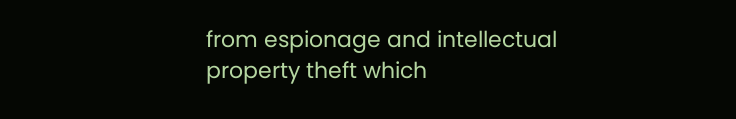from espionage and intellectual property theft which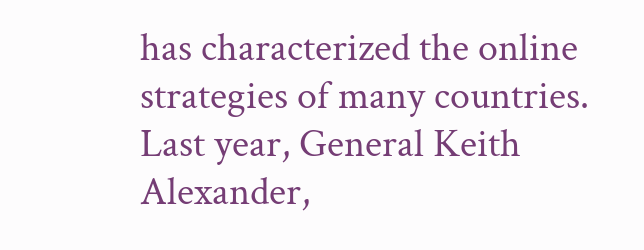has characterized the online strategies of many countries. Last year, General Keith Alexander,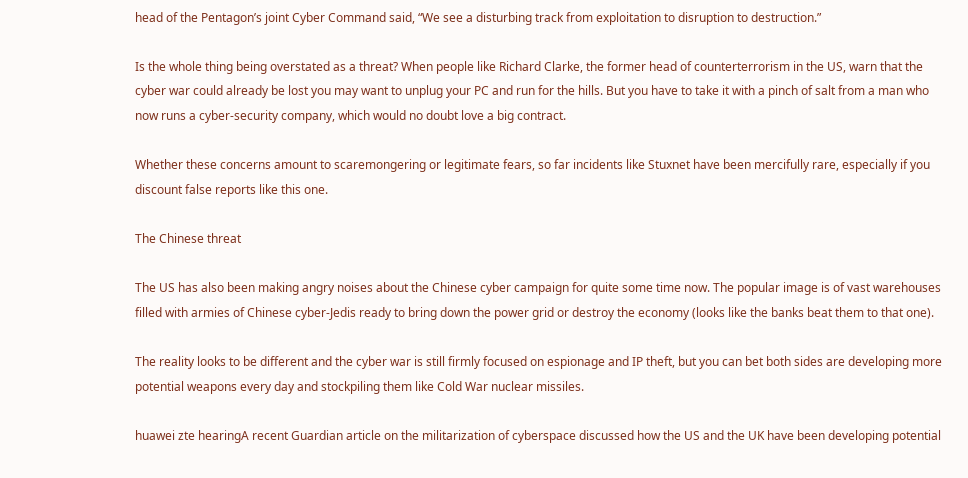head of the Pentagon’s joint Cyber Command said, “We see a disturbing track from exploitation to disruption to destruction.”

Is the whole thing being overstated as a threat? When people like Richard Clarke, the former head of counterterrorism in the US, warn that the cyber war could already be lost you may want to unplug your PC and run for the hills. But you have to take it with a pinch of salt from a man who now runs a cyber-security company, which would no doubt love a big contract.

Whether these concerns amount to scaremongering or legitimate fears, so far incidents like Stuxnet have been mercifully rare, especially if you discount false reports like this one.

The Chinese threat

The US has also been making angry noises about the Chinese cyber campaign for quite some time now. The popular image is of vast warehouses filled with armies of Chinese cyber-Jedis ready to bring down the power grid or destroy the economy (looks like the banks beat them to that one).

The reality looks to be different and the cyber war is still firmly focused on espionage and IP theft, but you can bet both sides are developing more potential weapons every day and stockpiling them like Cold War nuclear missiles.

huawei zte hearingA recent Guardian article on the militarization of cyberspace discussed how the US and the UK have been developing potential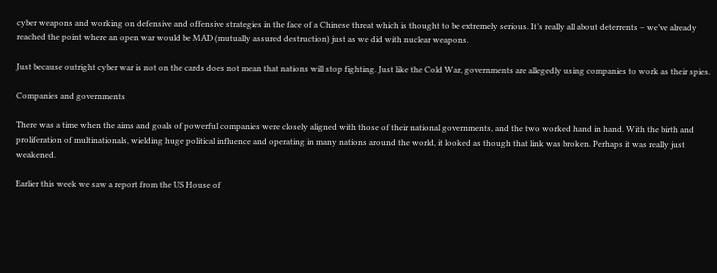cyber weapons and working on defensive and offensive strategies in the face of a Chinese threat which is thought to be extremely serious. It’s really all about deterrents – we’ve already reached the point where an open war would be MAD (mutually assured destruction) just as we did with nuclear weapons.

Just because outright cyber war is not on the cards does not mean that nations will stop fighting. Just like the Cold War, governments are allegedly using companies to work as their spies.

Companies and governments

There was a time when the aims and goals of powerful companies were closely aligned with those of their national governments, and the two worked hand in hand. With the birth and proliferation of multinationals, wielding huge political influence and operating in many nations around the world, it looked as though that link was broken. Perhaps it was really just weakened.

Earlier this week we saw a report from the US House of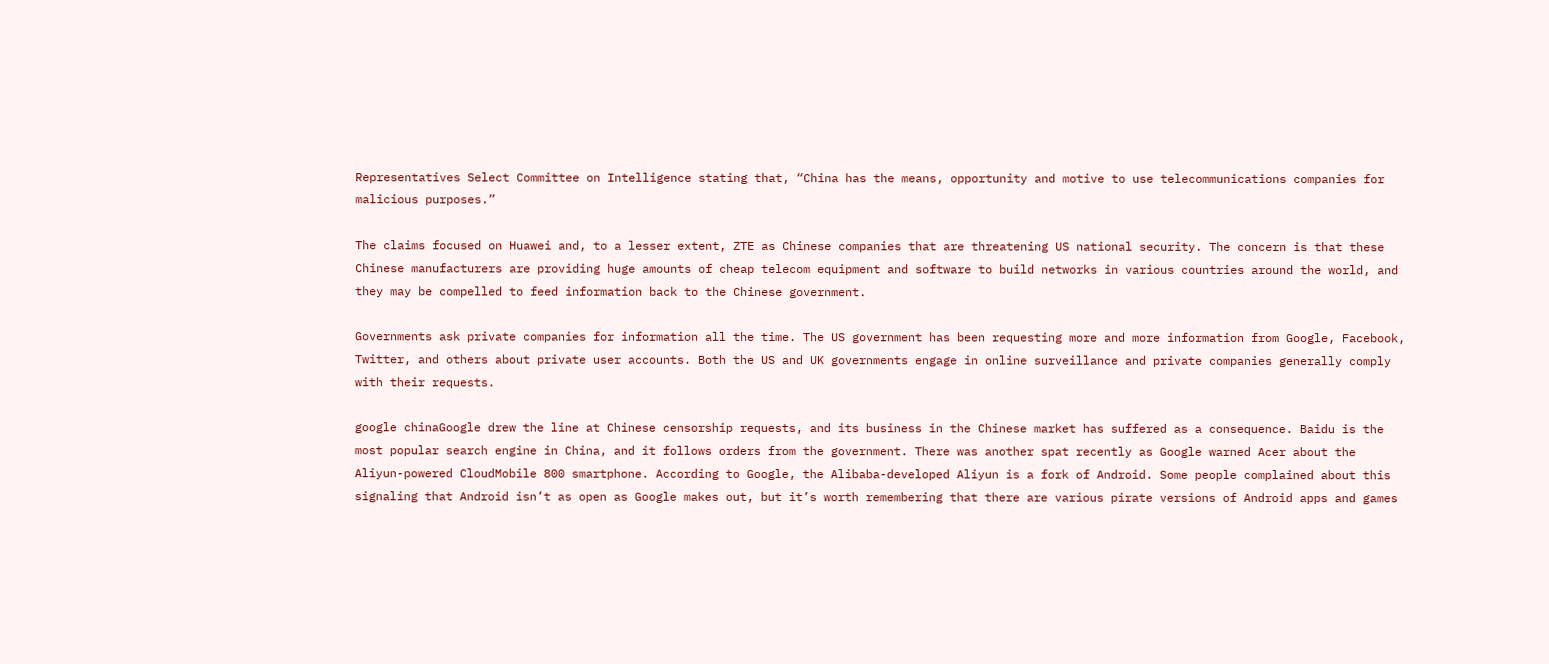Representatives Select Committee on Intelligence stating that, “China has the means, opportunity and motive to use telecommunications companies for malicious purposes.”

The claims focused on Huawei and, to a lesser extent, ZTE as Chinese companies that are threatening US national security. The concern is that these Chinese manufacturers are providing huge amounts of cheap telecom equipment and software to build networks in various countries around the world, and they may be compelled to feed information back to the Chinese government.

Governments ask private companies for information all the time. The US government has been requesting more and more information from Google, Facebook, Twitter, and others about private user accounts. Both the US and UK governments engage in online surveillance and private companies generally comply with their requests.

google chinaGoogle drew the line at Chinese censorship requests, and its business in the Chinese market has suffered as a consequence. Baidu is the most popular search engine in China, and it follows orders from the government. There was another spat recently as Google warned Acer about the Aliyun-powered CloudMobile 800 smartphone. According to Google, the Alibaba-developed Aliyun is a fork of Android. Some people complained about this signaling that Android isn’t as open as Google makes out, but it’s worth remembering that there are various pirate versions of Android apps and games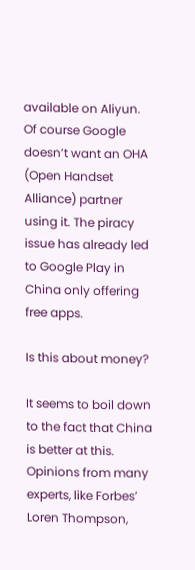available on Aliyun. Of course Google doesn’t want an OHA (Open Handset Alliance) partner using it. The piracy issue has already led to Google Play in China only offering free apps.

Is this about money?

It seems to boil down to the fact that China is better at this. Opinions from many experts, like Forbes’ Loren Thompson,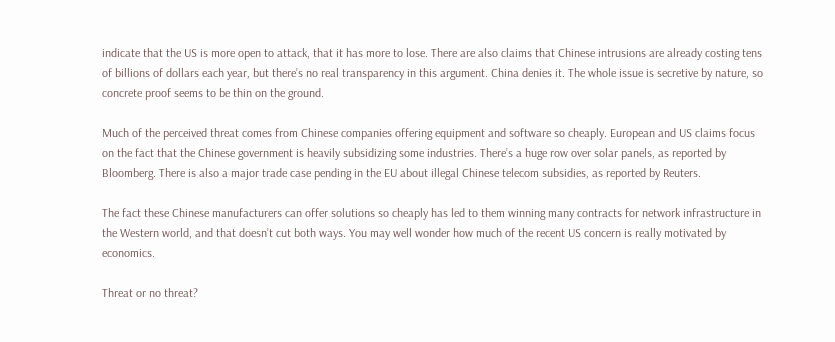indicate that the US is more open to attack, that it has more to lose. There are also claims that Chinese intrusions are already costing tens of billions of dollars each year, but there’s no real transparency in this argument. China denies it. The whole issue is secretive by nature, so concrete proof seems to be thin on the ground.

Much of the perceived threat comes from Chinese companies offering equipment and software so cheaply. European and US claims focus on the fact that the Chinese government is heavily subsidizing some industries. There’s a huge row over solar panels, as reported by Bloomberg. There is also a major trade case pending in the EU about illegal Chinese telecom subsidies, as reported by Reuters.

The fact these Chinese manufacturers can offer solutions so cheaply has led to them winning many contracts for network infrastructure in the Western world, and that doesn’t cut both ways. You may well wonder how much of the recent US concern is really motivated by economics.

Threat or no threat?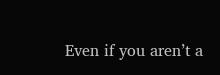Even if you aren’t a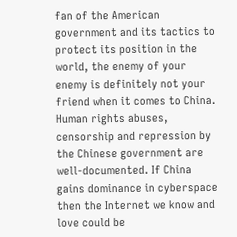fan of the American government and its tactics to protect its position in the world, the enemy of your enemy is definitely not your friend when it comes to China. Human rights abuses, censorship and repression by the Chinese government are well-documented. If China gains dominance in cyberspace then the Internet we know and love could be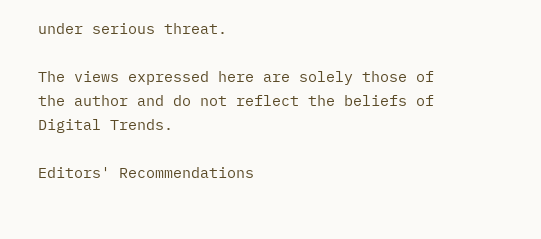under serious threat.

The views expressed here are solely those of the author and do not reflect the beliefs of Digital Trends.

Editors' Recommendations